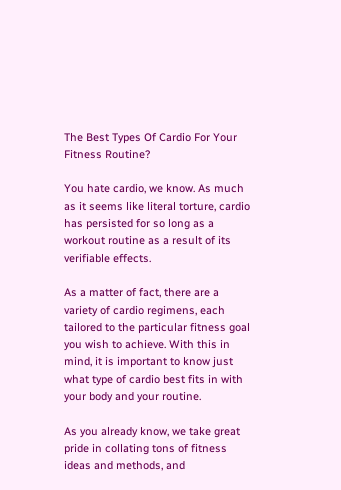The Best Types Of Cardio For Your Fitness Routine?

You hate cardio, we know. As much as it seems like literal torture, cardio has persisted for so long as a workout routine as a result of its verifiable effects.

As a matter of fact, there are a variety of cardio regimens, each tailored to the particular fitness goal you wish to achieve. With this in mind, it is important to know just what type of cardio best fits in with your body and your routine.

As you already know, we take great pride in collating tons of fitness ideas and methods, and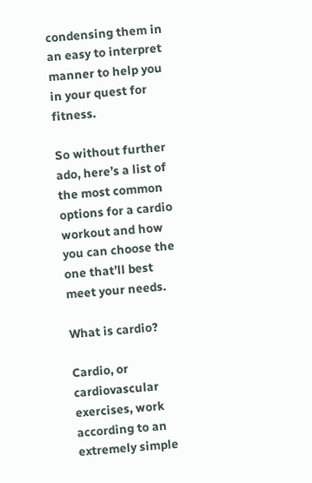condensing them in an easy to interpret manner to help you in your quest for fitness.

So without further ado, here’s a list of the most common options for a cardio workout and how you can choose the one that’ll best meet your needs.

What is cardio?

Cardio, or cardiovascular exercises, work according to an extremely simple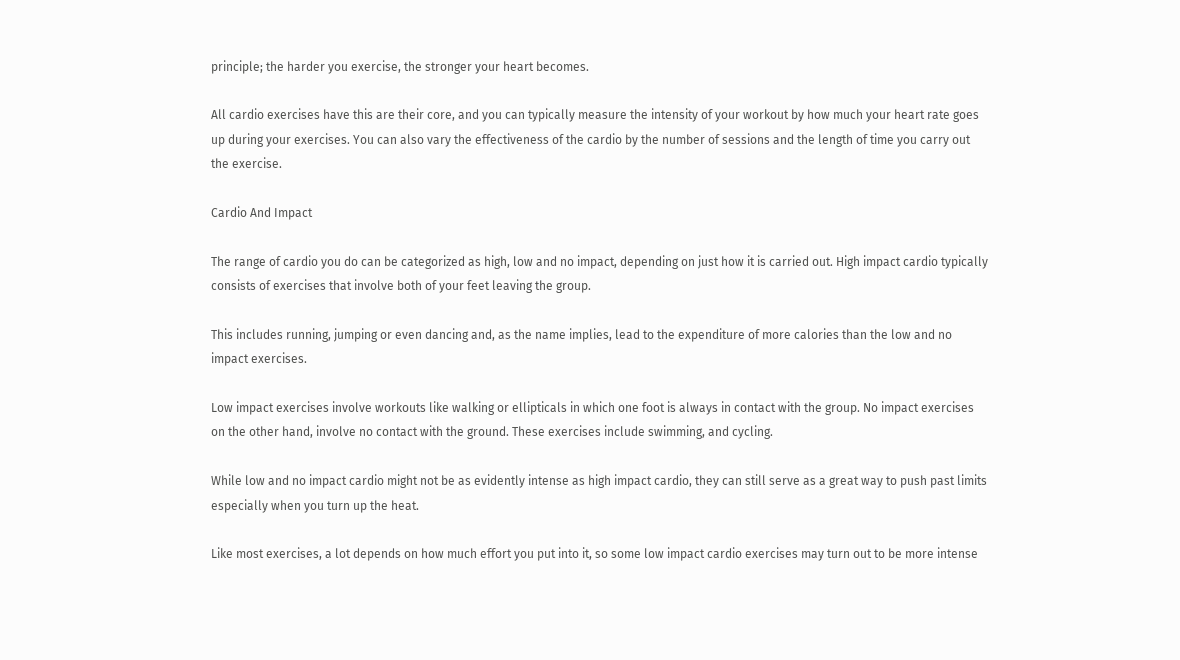principle; the harder you exercise, the stronger your heart becomes.

All cardio exercises have this are their core, and you can typically measure the intensity of your workout by how much your heart rate goes up during your exercises. You can also vary the effectiveness of the cardio by the number of sessions and the length of time you carry out the exercise.

Cardio And Impact

The range of cardio you do can be categorized as high, low and no impact, depending on just how it is carried out. High impact cardio typically consists of exercises that involve both of your feet leaving the group.

This includes running, jumping or even dancing and, as the name implies, lead to the expenditure of more calories than the low and no impact exercises.

Low impact exercises involve workouts like walking or ellipticals in which one foot is always in contact with the group. No impact exercises on the other hand, involve no contact with the ground. These exercises include swimming, and cycling.

While low and no impact cardio might not be as evidently intense as high impact cardio, they can still serve as a great way to push past limits especially when you turn up the heat.

Like most exercises, a lot depends on how much effort you put into it, so some low impact cardio exercises may turn out to be more intense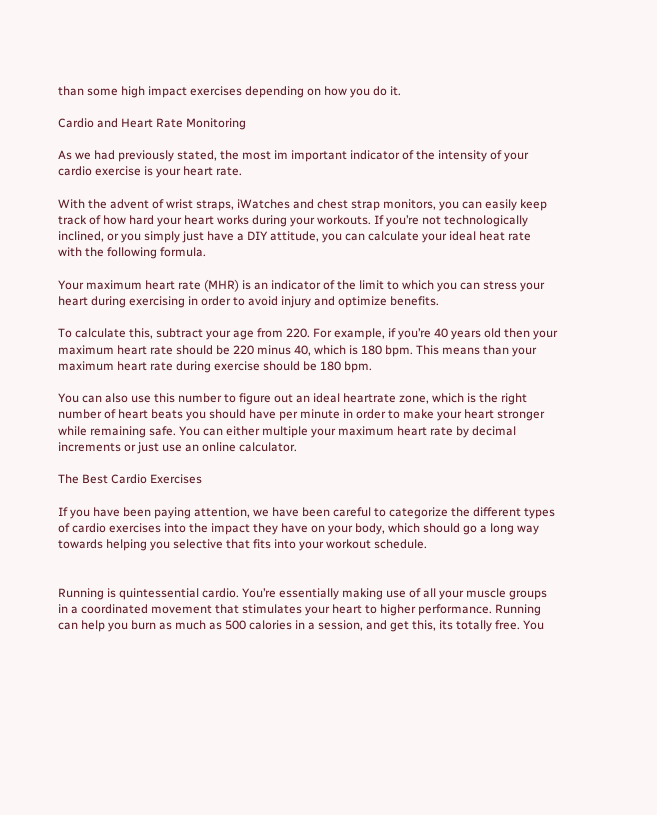than some high impact exercises depending on how you do it.

Cardio and Heart Rate Monitoring

As we had previously stated, the most im important indicator of the intensity of your cardio exercise is your heart rate.

With the advent of wrist straps, iWatches and chest strap monitors, you can easily keep track of how hard your heart works during your workouts. If you’re not technologically inclined, or you simply just have a DIY attitude, you can calculate your ideal heat rate with the following formula.

Your maximum heart rate (MHR) is an indicator of the limit to which you can stress your heart during exercising in order to avoid injury and optimize benefits.

To calculate this, subtract your age from 220. For example, if you’re 40 years old then your maximum heart rate should be 220 minus 40, which is 180 bpm. This means than your maximum heart rate during exercise should be 180 bpm.

You can also use this number to figure out an ideal heartrate zone, which is the right number of heart beats you should have per minute in order to make your heart stronger while remaining safe. You can either multiple your maximum heart rate by decimal increments or just use an online calculator.

The Best Cardio Exercises

If you have been paying attention, we have been careful to categorize the different types of cardio exercises into the impact they have on your body, which should go a long way towards helping you selective that fits into your workout schedule.


Running is quintessential cardio. You’re essentially making use of all your muscle groups in a coordinated movement that stimulates your heart to higher performance. Running can help you burn as much as 500 calories in a session, and get this, its totally free. You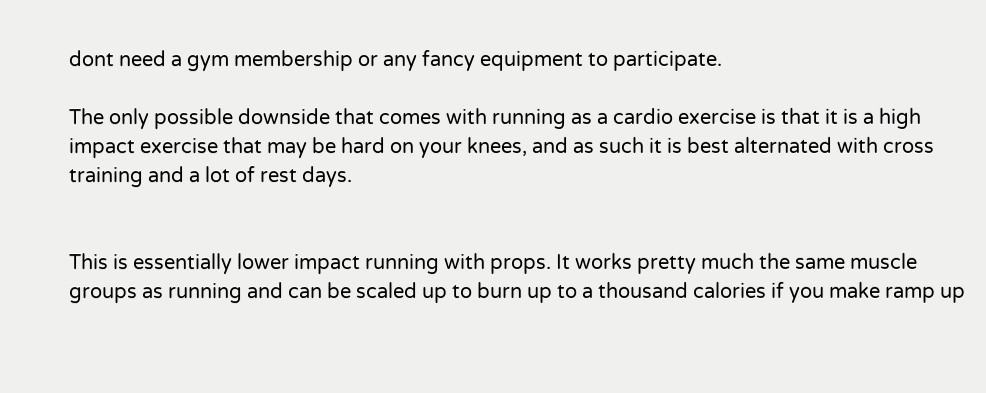dont need a gym membership or any fancy equipment to participate.

The only possible downside that comes with running as a cardio exercise is that it is a high impact exercise that may be hard on your knees, and as such it is best alternated with cross training and a lot of rest days.


This is essentially lower impact running with props. It works pretty much the same muscle groups as running and can be scaled up to burn up to a thousand calories if you make ramp up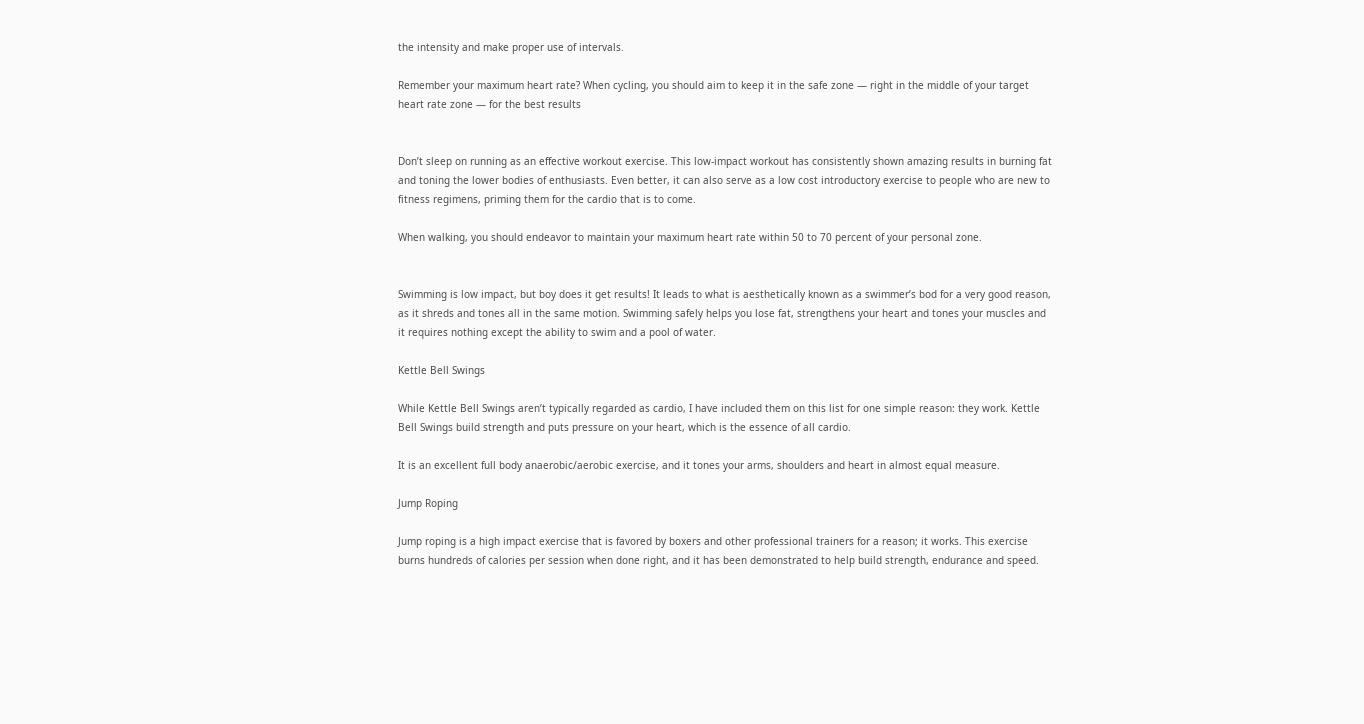the intensity and make proper use of intervals.

Remember your maximum heart rate? When cycling, you should aim to keep it in the safe zone — right in the middle of your target heart rate zone — for the best results


Don’t sleep on running as an effective workout exercise. This low-impact workout has consistently shown amazing results in burning fat and toning the lower bodies of enthusiasts. Even better, it can also serve as a low cost introductory exercise to people who are new to fitness regimens, priming them for the cardio that is to come.

When walking, you should endeavor to maintain your maximum heart rate within 50 to 70 percent of your personal zone.


Swimming is low impact, but boy does it get results! It leads to what is aesthetically known as a swimmer’s bod for a very good reason, as it shreds and tones all in the same motion. Swimming safely helps you lose fat, strengthens your heart and tones your muscles and it requires nothing except the ability to swim and a pool of water.

Kettle Bell Swings

While Kettle Bell Swings aren’t typically regarded as cardio, I have included them on this list for one simple reason: they work. Kettle Bell Swings build strength and puts pressure on your heart, which is the essence of all cardio.

It is an excellent full body anaerobic/aerobic exercise, and it tones your arms, shoulders and heart in almost equal measure.

Jump Roping

Jump roping is a high impact exercise that is favored by boxers and other professional trainers for a reason; it works. This exercise burns hundreds of calories per session when done right, and it has been demonstrated to help build strength, endurance and speed.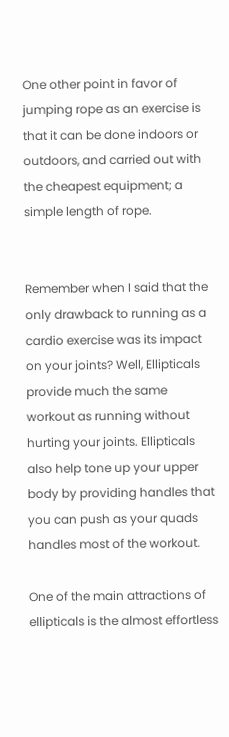One other point in favor of jumping rope as an exercise is that it can be done indoors or outdoors, and carried out with the cheapest equipment; a simple length of rope.


Remember when I said that the only drawback to running as a cardio exercise was its impact on your joints? Well, Ellipticals provide much the same workout as running without hurting your joints. Ellipticals also help tone up your upper body by providing handles that you can push as your quads handles most of the workout.

One of the main attractions of ellipticals is the almost effortless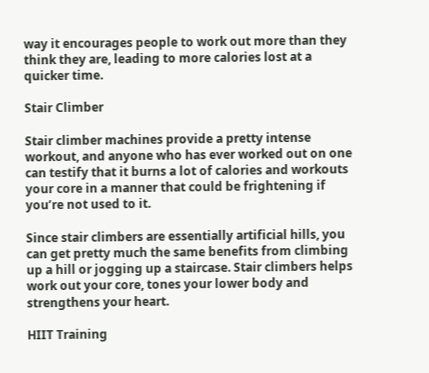way it encourages people to work out more than they think they are, leading to more calories lost at a quicker time.

Stair Climber

Stair climber machines provide a pretty intense workout, and anyone who has ever worked out on one can testify that it burns a lot of calories and workouts your core in a manner that could be frightening if you’re not used to it.

Since stair climbers are essentially artificial hills, you can get pretty much the same benefits from climbing up a hill or jogging up a staircase. Stair climbers helps work out your core, tones your lower body and strengthens your heart.

HIIT Training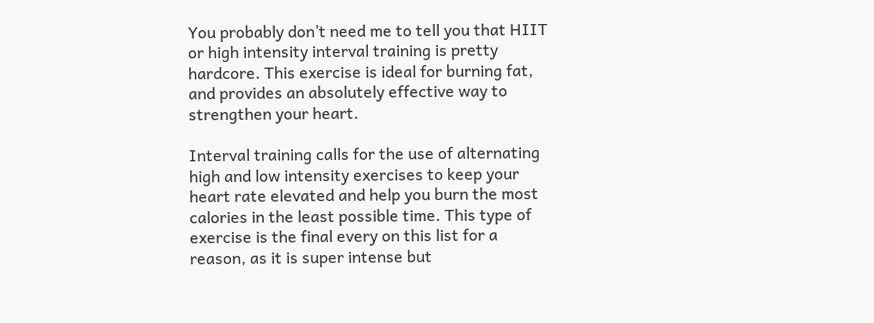You probably don’t need me to tell you that HIIT or high intensity interval training is pretty hardcore. This exercise is ideal for burning fat, and provides an absolutely effective way to strengthen your heart.

Interval training calls for the use of alternating high and low intensity exercises to keep your heart rate elevated and help you burn the most calories in the least possible time. This type of exercise is the final every on this list for a reason, as it is super intense but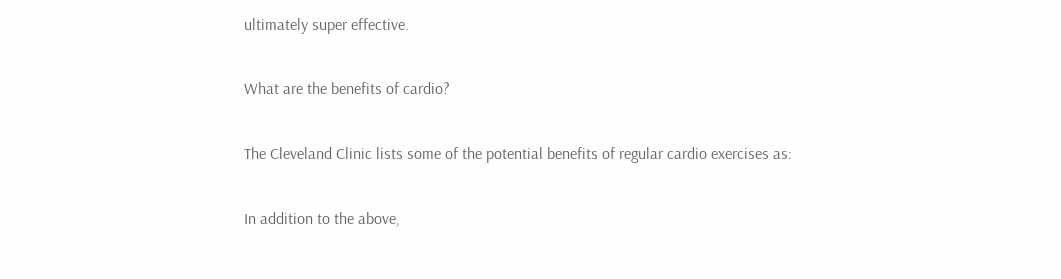ultimately super effective.

What are the benefits of cardio?

The Cleveland Clinic lists some of the potential benefits of regular cardio exercises as:

In addition to the above,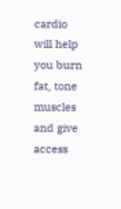cardio will help you burn fat, tone muscles and give access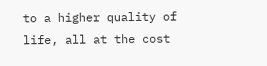to a higher quality of life, all at the cost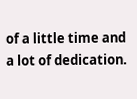of a little time and a lot of dedication.